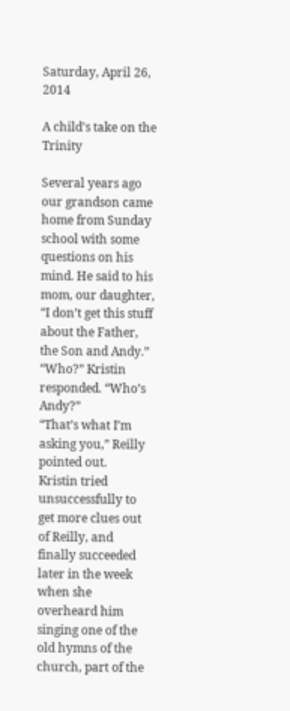Saturday, April 26, 2014

A child's take on the Trinity

Several years ago our grandson came home from Sunday school with some questions on his mind. He said to his mom, our daughter, “I don’t get this stuff about the Father, the Son and Andy.”
“Who?” Kristin responded. “Who’s Andy?”
“That’s what I’m asking you,” Reilly pointed out.
Kristin tried unsuccessfully to get more clues out of Reilly, and finally succeeded later in the week when she overheard him singing one of the old hymns of the church, part of the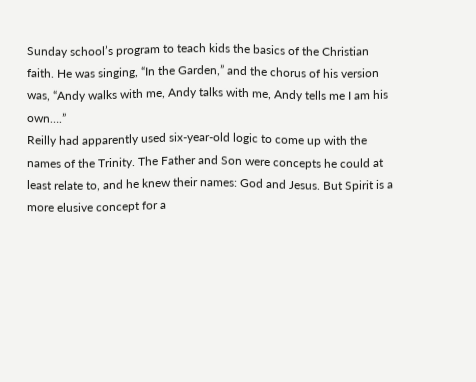Sunday school’s program to teach kids the basics of the Christian faith. He was singing, “In the Garden,” and the chorus of his version was, “Andy walks with me, Andy talks with me, Andy tells me I am his own….”
Reilly had apparently used six-year-old logic to come up with the names of the Trinity. The Father and Son were concepts he could at least relate to, and he knew their names: God and Jesus. But Spirit is a more elusive concept for a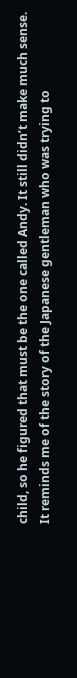child, so he figured that must be the one called Andy. It still didn’t make much sense.
It reminds me of the story of the Japanese gentleman who was trying to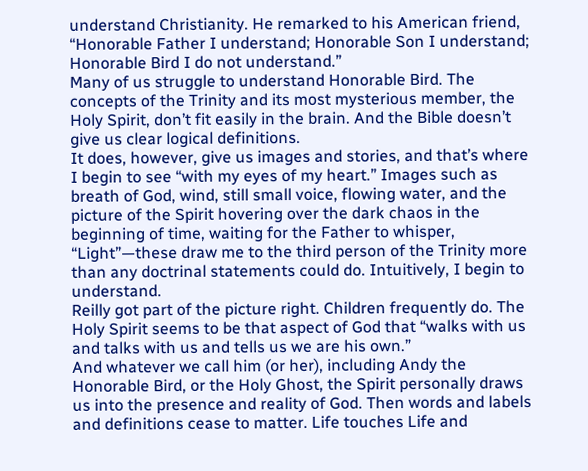understand Christianity. He remarked to his American friend, “Honorable Father I understand; Honorable Son I understand; Honorable Bird I do not understand.”
Many of us struggle to understand Honorable Bird. The concepts of the Trinity and its most mysterious member, the Holy Spirit, don’t fit easily in the brain. And the Bible doesn’t give us clear logical definitions.
It does, however, give us images and stories, and that’s where I begin to see “with my eyes of my heart.” Images such as breath of God, wind, still small voice, flowing water, and the picture of the Spirit hovering over the dark chaos in the beginning of time, waiting for the Father to whisper, “Light”—these draw me to the third person of the Trinity more than any doctrinal statements could do. Intuitively, I begin to understand.
Reilly got part of the picture right. Children frequently do. The Holy Spirit seems to be that aspect of God that “walks with us and talks with us and tells us we are his own.”
And whatever we call him (or her), including Andy the Honorable Bird, or the Holy Ghost, the Spirit personally draws us into the presence and reality of God. Then words and labels and definitions cease to matter. Life touches Life and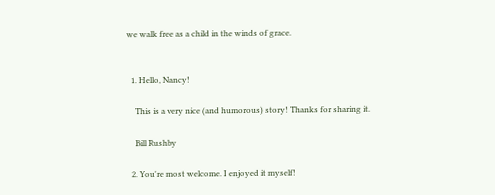we walk free as a child in the winds of grace.


  1. Hello, Nancy!

    This is a very nice (and humorous) story! Thanks for sharing it.

    Bill Rushby

  2. You're most welcome. I enjoyed it myself!